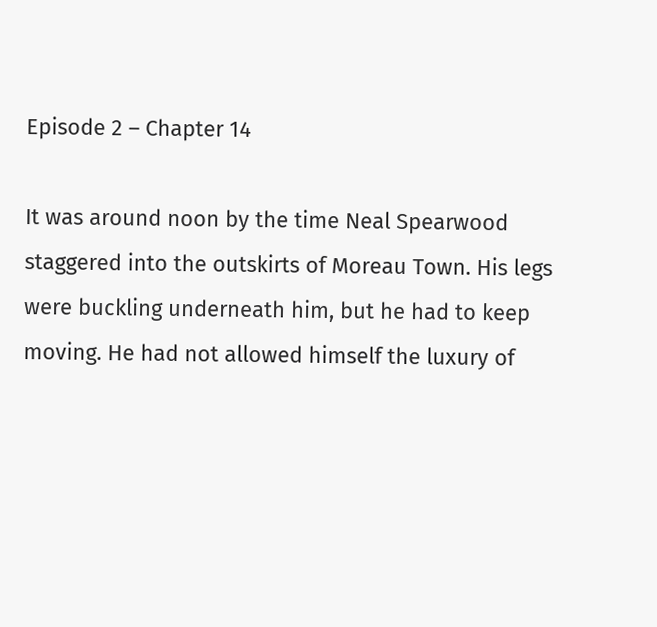Episode 2 – Chapter 14

It was around noon by the time Neal Spearwood staggered into the outskirts of Moreau Town. His legs were buckling underneath him, but he had to keep moving. He had not allowed himself the luxury of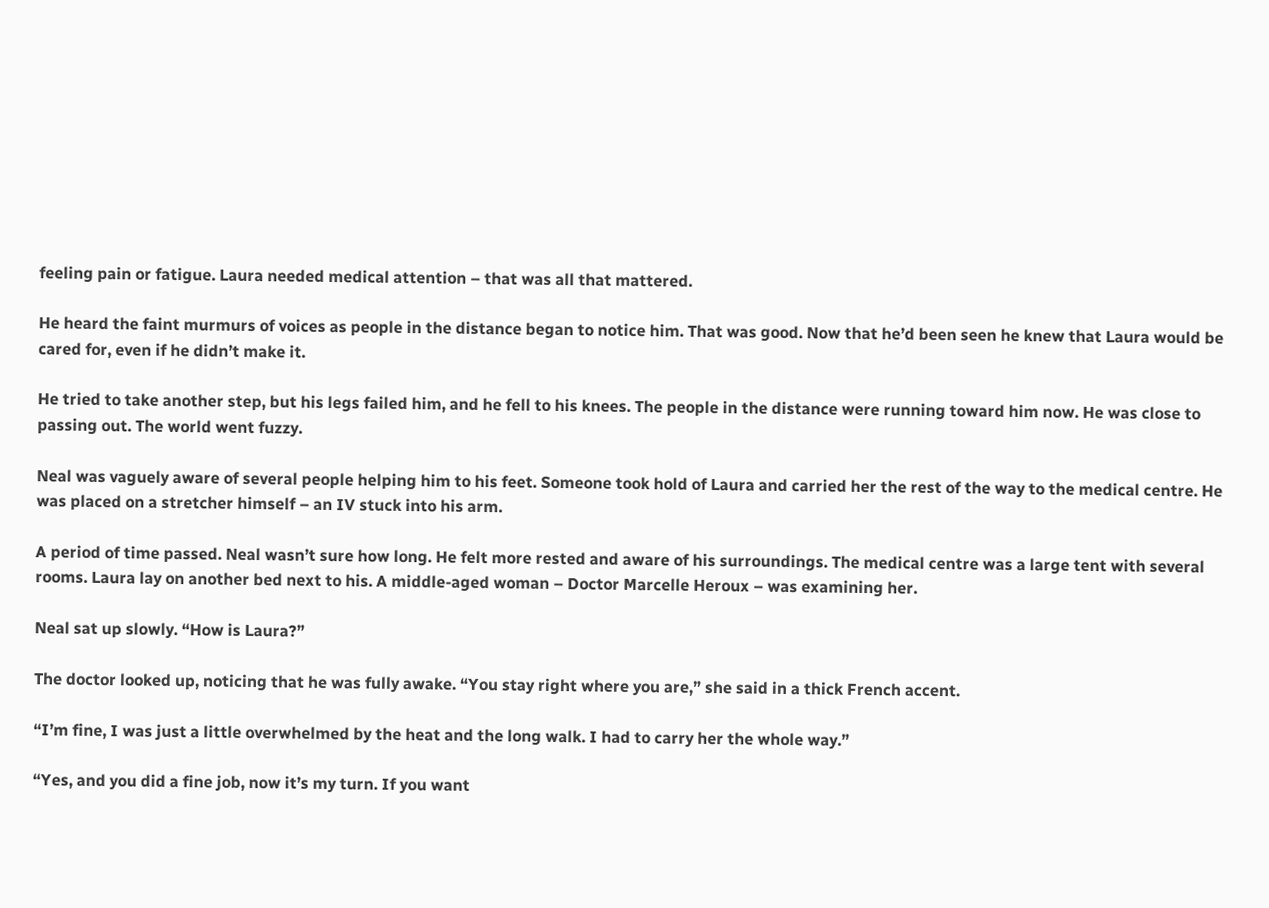feeling pain or fatigue. Laura needed medical attention – that was all that mattered.

He heard the faint murmurs of voices as people in the distance began to notice him. That was good. Now that he’d been seen he knew that Laura would be cared for, even if he didn’t make it.

He tried to take another step, but his legs failed him, and he fell to his knees. The people in the distance were running toward him now. He was close to passing out. The world went fuzzy.

Neal was vaguely aware of several people helping him to his feet. Someone took hold of Laura and carried her the rest of the way to the medical centre. He was placed on a stretcher himself – an IV stuck into his arm.

A period of time passed. Neal wasn’t sure how long. He felt more rested and aware of his surroundings. The medical centre was a large tent with several rooms. Laura lay on another bed next to his. A middle-aged woman – Doctor Marcelle Heroux – was examining her.

Neal sat up slowly. “How is Laura?”

The doctor looked up, noticing that he was fully awake. “You stay right where you are,” she said in a thick French accent.

“I’m fine, I was just a little overwhelmed by the heat and the long walk. I had to carry her the whole way.”

“Yes, and you did a fine job, now it’s my turn. If you want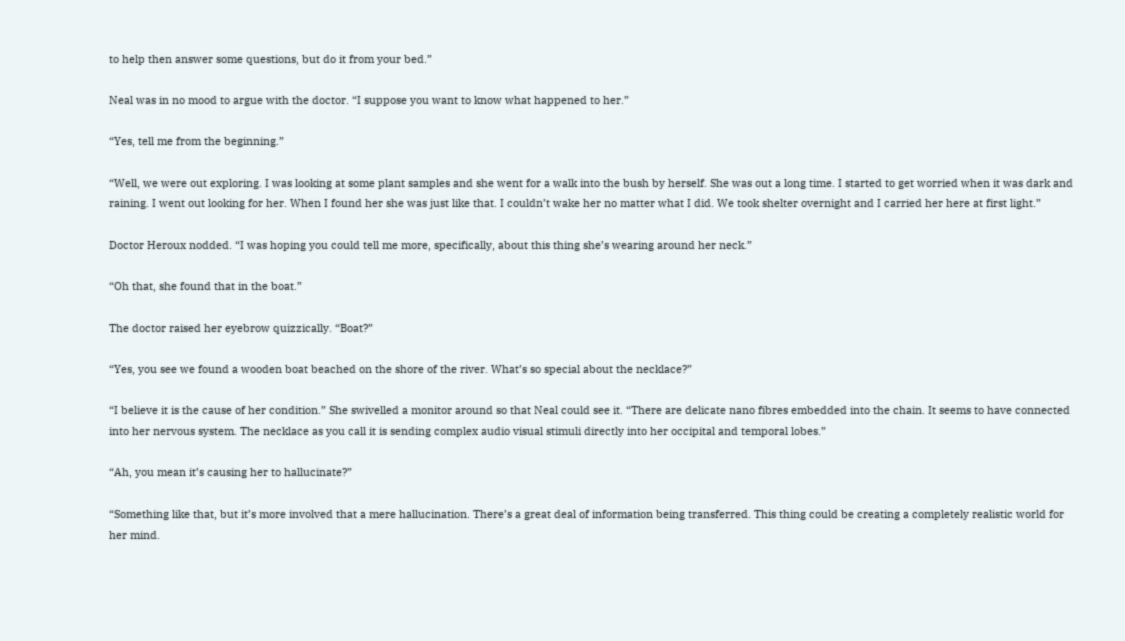to help then answer some questions, but do it from your bed.”

Neal was in no mood to argue with the doctor. “I suppose you want to know what happened to her.”

“Yes, tell me from the beginning.”

“Well, we were out exploring. I was looking at some plant samples and she went for a walk into the bush by herself. She was out a long time. I started to get worried when it was dark and raining. I went out looking for her. When I found her she was just like that. I couldn’t wake her no matter what I did. We took shelter overnight and I carried her here at first light.”

Doctor Heroux nodded. “I was hoping you could tell me more, specifically, about this thing she’s wearing around her neck.”

“Oh that, she found that in the boat.”

The doctor raised her eyebrow quizzically. “Boat?”

“Yes, you see we found a wooden boat beached on the shore of the river. What’s so special about the necklace?”

“I believe it is the cause of her condition.” She swivelled a monitor around so that Neal could see it. “There are delicate nano fibres embedded into the chain. It seems to have connected into her nervous system. The necklace as you call it is sending complex audio visual stimuli directly into her occipital and temporal lobes.”

“Ah, you mean it’s causing her to hallucinate?”

“Something like that, but it’s more involved that a mere hallucination. There’s a great deal of information being transferred. This thing could be creating a completely realistic world for her mind.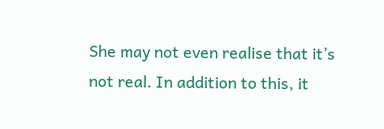She may not even realise that it’s not real. In addition to this, it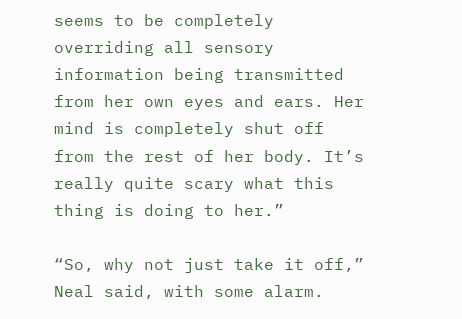seems to be completely overriding all sensory information being transmitted from her own eyes and ears. Her mind is completely shut off from the rest of her body. It’s really quite scary what this thing is doing to her.”

“So, why not just take it off,” Neal said, with some alarm.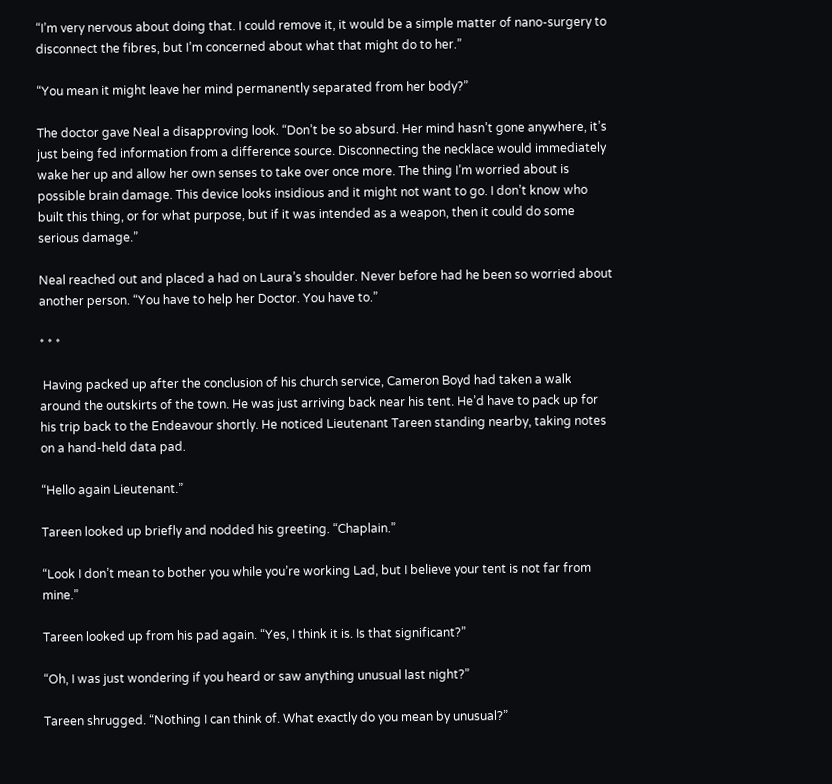“I’m very nervous about doing that. I could remove it, it would be a simple matter of nano-surgery to disconnect the fibres, but I’m concerned about what that might do to her.”

“You mean it might leave her mind permanently separated from her body?”

The doctor gave Neal a disapproving look. “Don’t be so absurd. Her mind hasn’t gone anywhere, it’s just being fed information from a difference source. Disconnecting the necklace would immediately wake her up and allow her own senses to take over once more. The thing I’m worried about is possible brain damage. This device looks insidious and it might not want to go. I don’t know who built this thing, or for what purpose, but if it was intended as a weapon, then it could do some serious damage.”

Neal reached out and placed a had on Laura’s shoulder. Never before had he been so worried about another person. “You have to help her Doctor. You have to.”

* * *

 Having packed up after the conclusion of his church service, Cameron Boyd had taken a walk around the outskirts of the town. He was just arriving back near his tent. He’d have to pack up for his trip back to the Endeavour shortly. He noticed Lieutenant Tareen standing nearby, taking notes on a hand-held data pad.

“Hello again Lieutenant.”

Tareen looked up briefly and nodded his greeting. “Chaplain.”

“Look I don’t mean to bother you while you’re working Lad, but I believe your tent is not far from mine.”

Tareen looked up from his pad again. “Yes, I think it is. Is that significant?”

“Oh, I was just wondering if you heard or saw anything unusual last night?”

Tareen shrugged. “Nothing I can think of. What exactly do you mean by unusual?”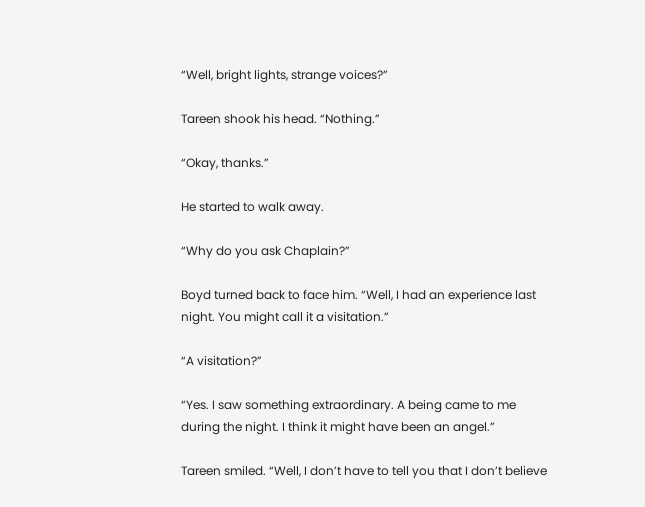“Well, bright lights, strange voices?”

Tareen shook his head. “Nothing.”

“Okay, thanks.”

He started to walk away.

“Why do you ask Chaplain?”

Boyd turned back to face him. “Well, I had an experience last night. You might call it a visitation.”

“A visitation?”

“Yes. I saw something extraordinary. A being came to me during the night. I think it might have been an angel.”

Tareen smiled. “Well, I don’t have to tell you that I don’t believe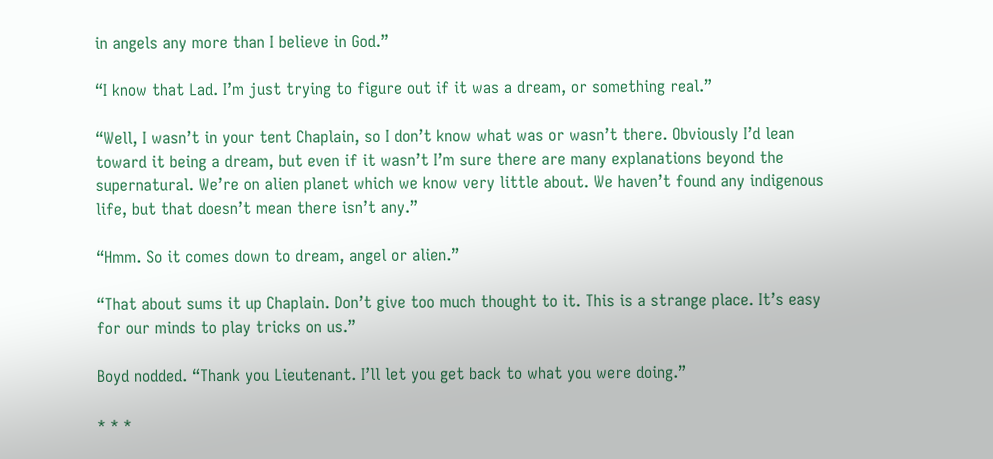in angels any more than I believe in God.”

“I know that Lad. I’m just trying to figure out if it was a dream, or something real.”

“Well, I wasn’t in your tent Chaplain, so I don’t know what was or wasn’t there. Obviously I’d lean toward it being a dream, but even if it wasn’t I’m sure there are many explanations beyond the supernatural. We’re on alien planet which we know very little about. We haven’t found any indigenous life, but that doesn’t mean there isn’t any.”

“Hmm. So it comes down to dream, angel or alien.”

“That about sums it up Chaplain. Don’t give too much thought to it. This is a strange place. It’s easy for our minds to play tricks on us.”

Boyd nodded. “Thank you Lieutenant. I’ll let you get back to what you were doing.”

* * *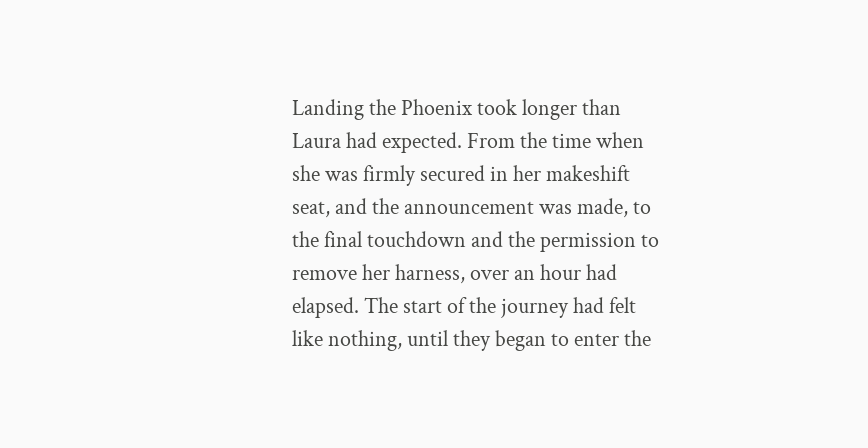Landing the Phoenix took longer than Laura had expected. From the time when she was firmly secured in her makeshift seat, and the announcement was made, to the final touchdown and the permission to remove her harness, over an hour had elapsed. The start of the journey had felt like nothing, until they began to enter the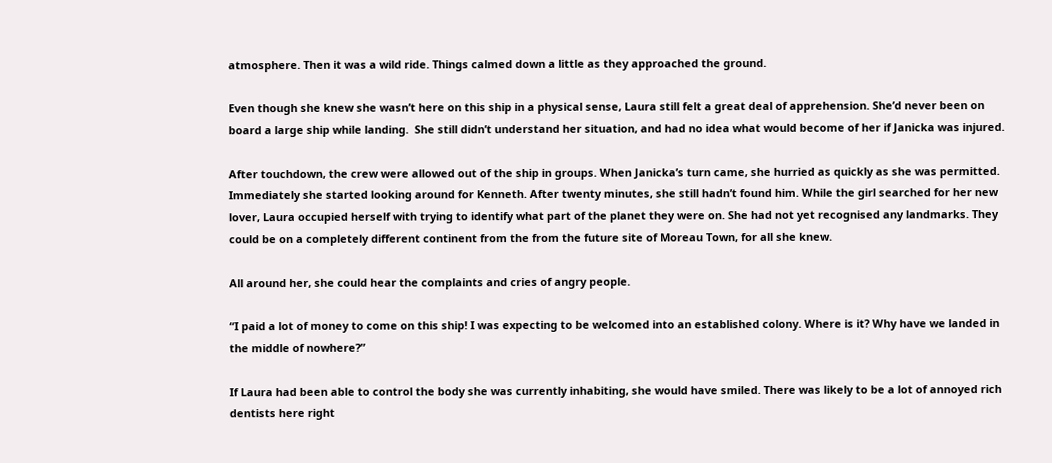atmosphere. Then it was a wild ride. Things calmed down a little as they approached the ground.

Even though she knew she wasn’t here on this ship in a physical sense, Laura still felt a great deal of apprehension. She’d never been on board a large ship while landing.  She still didn’t understand her situation, and had no idea what would become of her if Janicka was injured.

After touchdown, the crew were allowed out of the ship in groups. When Janicka’s turn came, she hurried as quickly as she was permitted. Immediately she started looking around for Kenneth. After twenty minutes, she still hadn’t found him. While the girl searched for her new lover, Laura occupied herself with trying to identify what part of the planet they were on. She had not yet recognised any landmarks. They could be on a completely different continent from the from the future site of Moreau Town, for all she knew.

All around her, she could hear the complaints and cries of angry people.

“I paid a lot of money to come on this ship! I was expecting to be welcomed into an established colony. Where is it? Why have we landed in the middle of nowhere?”

If Laura had been able to control the body she was currently inhabiting, she would have smiled. There was likely to be a lot of annoyed rich dentists here right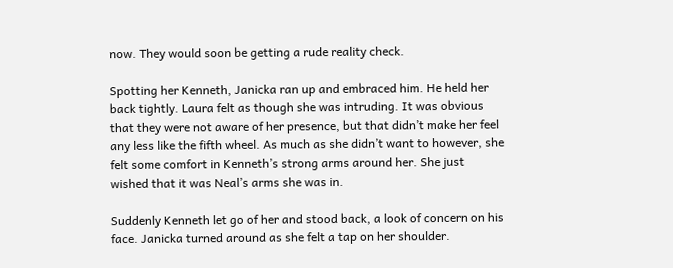now. They would soon be getting a rude reality check.

Spotting her Kenneth, Janicka ran up and embraced him. He held her back tightly. Laura felt as though she was intruding. It was obvious that they were not aware of her presence, but that didn’t make her feel any less like the fifth wheel. As much as she didn’t want to however, she felt some comfort in Kenneth’s strong arms around her. She just wished that it was Neal’s arms she was in.

Suddenly Kenneth let go of her and stood back, a look of concern on his face. Janicka turned around as she felt a tap on her shoulder.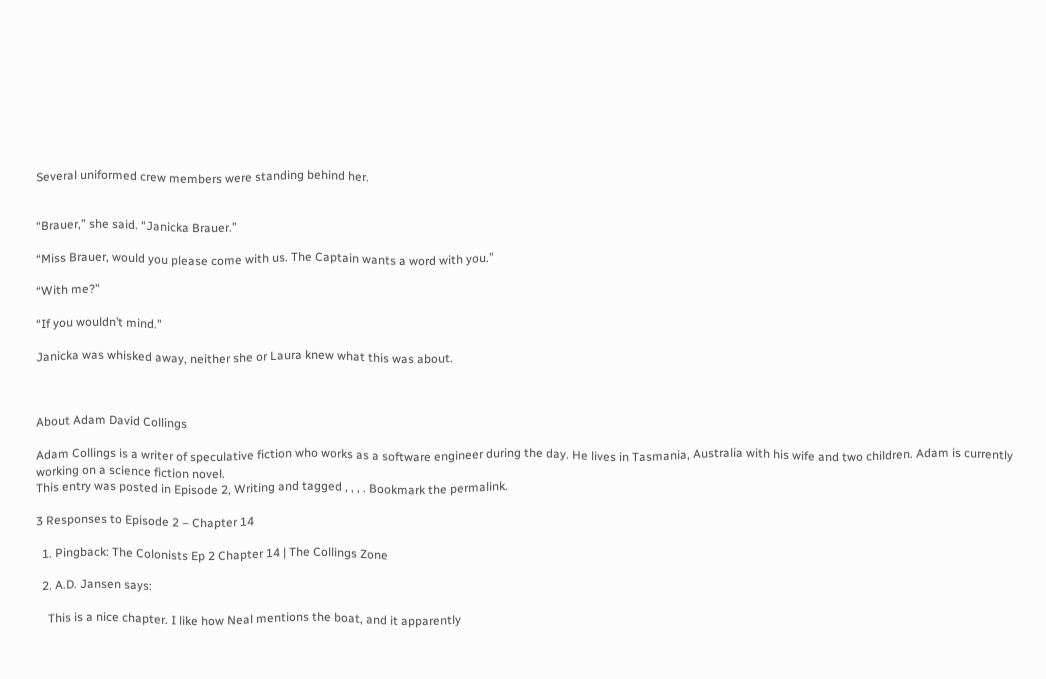Several uniformed crew members were standing behind her.


“Brauer,” she said. “Janicka Brauer.”

“Miss Brauer, would you please come with us. The Captain wants a word with you.”

“With me?”

“If you wouldn’t mind.”

Janicka was whisked away, neither she or Laura knew what this was about.



About Adam David Collings

Adam Collings is a writer of speculative fiction who works as a software engineer during the day. He lives in Tasmania, Australia with his wife and two children. Adam is currently working on a science fiction novel.
This entry was posted in Episode 2, Writing and tagged , , , . Bookmark the permalink.

3 Responses to Episode 2 – Chapter 14

  1. Pingback: The Colonists Ep 2 Chapter 14 | The Collings Zone

  2. A.D. Jansen says:

    This is a nice chapter. I like how Neal mentions the boat, and it apparently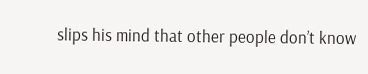slips his mind that other people don’t know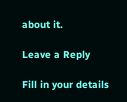about it.

Leave a Reply

Fill in your details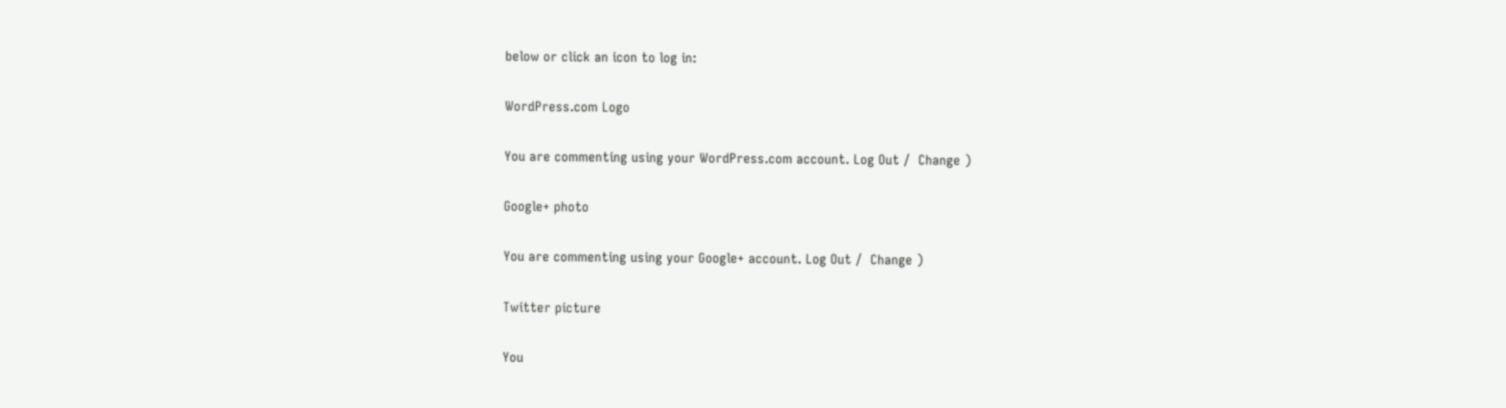below or click an icon to log in:

WordPress.com Logo

You are commenting using your WordPress.com account. Log Out /  Change )

Google+ photo

You are commenting using your Google+ account. Log Out /  Change )

Twitter picture

You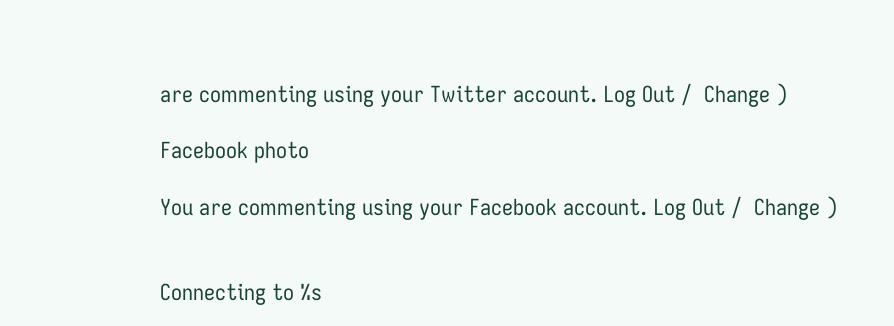are commenting using your Twitter account. Log Out /  Change )

Facebook photo

You are commenting using your Facebook account. Log Out /  Change )


Connecting to %s